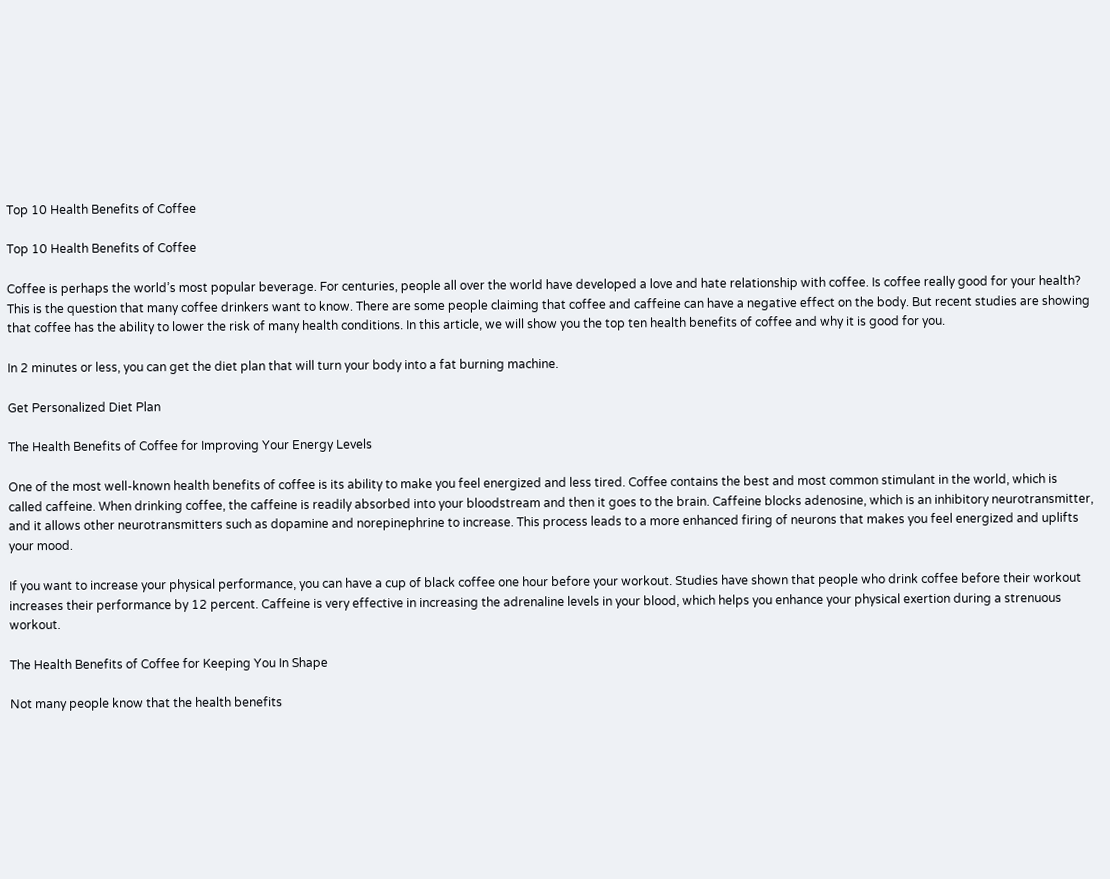Top 10 Health Benefits of Coffee

Top 10 Health Benefits of Coffee

Coffee is perhaps the world’s most popular beverage. For centuries, people all over the world have developed a love and hate relationship with coffee. Is coffee really good for your health? This is the question that many coffee drinkers want to know. There are some people claiming that coffee and caffeine can have a negative effect on the body. But recent studies are showing that coffee has the ability to lower the risk of many health conditions. In this article, we will show you the top ten health benefits of coffee and why it is good for you.

In 2 minutes or less, you can get the diet plan that will turn your body into a fat burning machine.

Get Personalized Diet Plan

The Health Benefits of Coffee for Improving Your Energy Levels

One of the most well-known health benefits of coffee is its ability to make you feel energized and less tired. Coffee contains the best and most common stimulant in the world, which is called caffeine. When drinking coffee, the caffeine is readily absorbed into your bloodstream and then it goes to the brain. Caffeine blocks adenosine, which is an inhibitory neurotransmitter, and it allows other neurotransmitters such as dopamine and norepinephrine to increase. This process leads to a more enhanced firing of neurons that makes you feel energized and uplifts your mood.

If you want to increase your physical performance, you can have a cup of black coffee one hour before your workout. Studies have shown that people who drink coffee before their workout increases their performance by 12 percent. Caffeine is very effective in increasing the adrenaline levels in your blood, which helps you enhance your physical exertion during a strenuous workout.

The Health Benefits of Coffee for Keeping You In Shape

Not many people know that the health benefits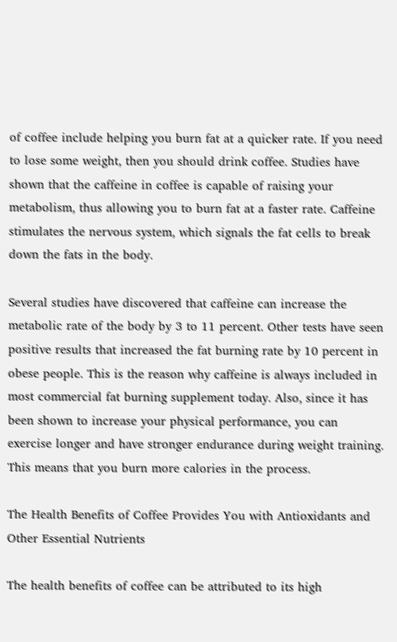of coffee include helping you burn fat at a quicker rate. If you need to lose some weight, then you should drink coffee. Studies have shown that the caffeine in coffee is capable of raising your metabolism, thus allowing you to burn fat at a faster rate. Caffeine stimulates the nervous system, which signals the fat cells to break down the fats in the body.

Several studies have discovered that caffeine can increase the metabolic rate of the body by 3 to 11 percent. Other tests have seen positive results that increased the fat burning rate by 10 percent in obese people. This is the reason why caffeine is always included in most commercial fat burning supplement today. Also, since it has been shown to increase your physical performance, you can exercise longer and have stronger endurance during weight training. This means that you burn more calories in the process.

The Health Benefits of Coffee Provides You with Antioxidants and Other Essential Nutrients

The health benefits of coffee can be attributed to its high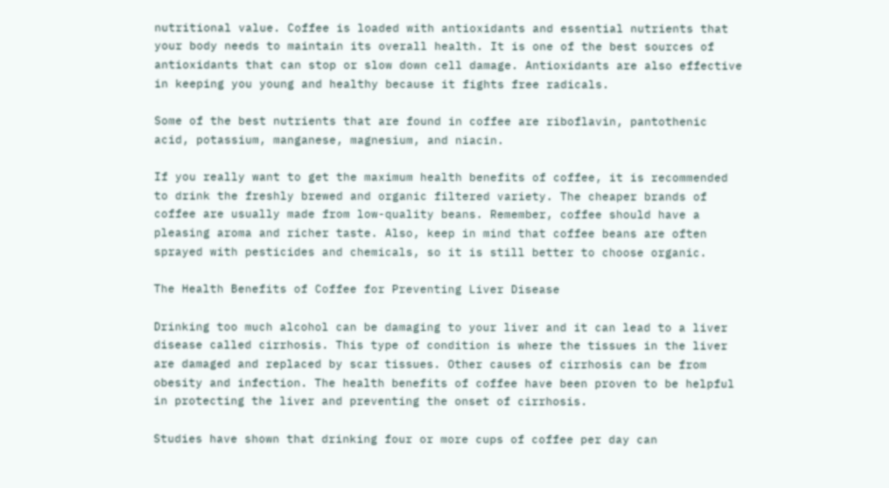nutritional value. Coffee is loaded with antioxidants and essential nutrients that your body needs to maintain its overall health. It is one of the best sources of antioxidants that can stop or slow down cell damage. Antioxidants are also effective in keeping you young and healthy because it fights free radicals.

Some of the best nutrients that are found in coffee are riboflavin, pantothenic acid, potassium, manganese, magnesium, and niacin.

If you really want to get the maximum health benefits of coffee, it is recommended to drink the freshly brewed and organic filtered variety. The cheaper brands of coffee are usually made from low-quality beans. Remember, coffee should have a pleasing aroma and richer taste. Also, keep in mind that coffee beans are often sprayed with pesticides and chemicals, so it is still better to choose organic.

The Health Benefits of Coffee for Preventing Liver Disease

Drinking too much alcohol can be damaging to your liver and it can lead to a liver disease called cirrhosis. This type of condition is where the tissues in the liver are damaged and replaced by scar tissues. Other causes of cirrhosis can be from obesity and infection. The health benefits of coffee have been proven to be helpful in protecting the liver and preventing the onset of cirrhosis.

Studies have shown that drinking four or more cups of coffee per day can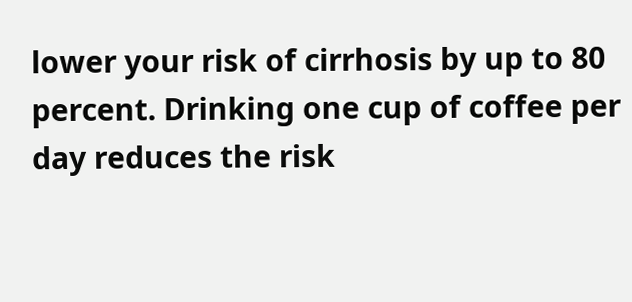lower your risk of cirrhosis by up to 80 percent. Drinking one cup of coffee per day reduces the risk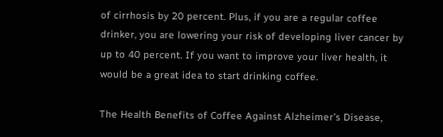of cirrhosis by 20 percent. Plus, if you are a regular coffee drinker, you are lowering your risk of developing liver cancer by up to 40 percent. If you want to improve your liver health, it would be a great idea to start drinking coffee.

The Health Benefits of Coffee Against Alzheimer’s Disease,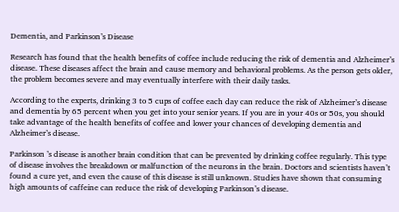Dementia, and Parkinson’s Disease

Research has found that the health benefits of coffee include reducing the risk of dementia and Alzheimer’s disease. These diseases affect the brain and cause memory and behavioral problems. As the person gets older, the problem becomes severe and may eventually interfere with their daily tasks.

According to the experts, drinking 3 to 5 cups of coffee each day can reduce the risk of Alzheimer’s disease and dementia by 65 percent when you get into your senior years. If you are in your 40s or 50s, you should take advantage of the health benefits of coffee and lower your chances of developing dementia and Alzheimer’s disease.

Parkinson ’s disease is another brain condition that can be prevented by drinking coffee regularly. This type of disease involves the breakdown or malfunction of the neurons in the brain. Doctors and scientists haven’t found a cure yet, and even the cause of this disease is still unknown. Studies have shown that consuming high amounts of caffeine can reduce the risk of developing Parkinson’s disease.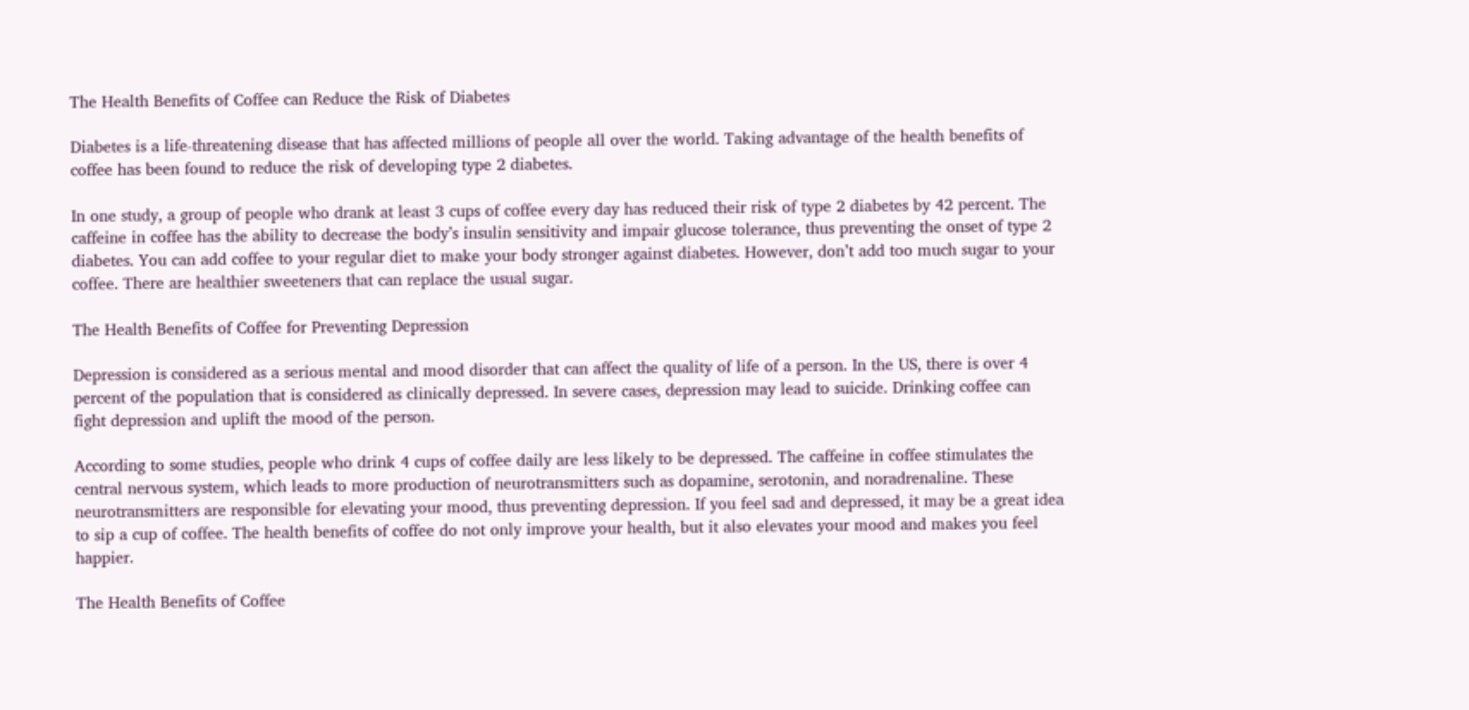The Health Benefits of Coffee can Reduce the Risk of Diabetes

Diabetes is a life-threatening disease that has affected millions of people all over the world. Taking advantage of the health benefits of coffee has been found to reduce the risk of developing type 2 diabetes.

In one study, a group of people who drank at least 3 cups of coffee every day has reduced their risk of type 2 diabetes by 42 percent. The caffeine in coffee has the ability to decrease the body’s insulin sensitivity and impair glucose tolerance, thus preventing the onset of type 2 diabetes. You can add coffee to your regular diet to make your body stronger against diabetes. However, don’t add too much sugar to your coffee. There are healthier sweeteners that can replace the usual sugar.

The Health Benefits of Coffee for Preventing Depression

Depression is considered as a serious mental and mood disorder that can affect the quality of life of a person. In the US, there is over 4 percent of the population that is considered as clinically depressed. In severe cases, depression may lead to suicide. Drinking coffee can fight depression and uplift the mood of the person.

According to some studies, people who drink 4 cups of coffee daily are less likely to be depressed. The caffeine in coffee stimulates the central nervous system, which leads to more production of neurotransmitters such as dopamine, serotonin, and noradrenaline. These neurotransmitters are responsible for elevating your mood, thus preventing depression. If you feel sad and depressed, it may be a great idea to sip a cup of coffee. The health benefits of coffee do not only improve your health, but it also elevates your mood and makes you feel happier.

The Health Benefits of Coffee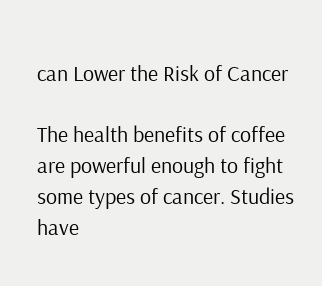can Lower the Risk of Cancer

The health benefits of coffee are powerful enough to fight some types of cancer. Studies have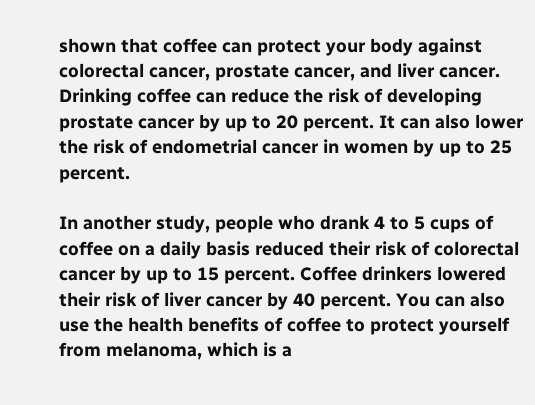shown that coffee can protect your body against colorectal cancer, prostate cancer, and liver cancer. Drinking coffee can reduce the risk of developing prostate cancer by up to 20 percent. It can also lower the risk of endometrial cancer in women by up to 25 percent.

In another study, people who drank 4 to 5 cups of coffee on a daily basis reduced their risk of colorectal cancer by up to 15 percent. Coffee drinkers lowered their risk of liver cancer by 40 percent. You can also use the health benefits of coffee to protect yourself from melanoma, which is a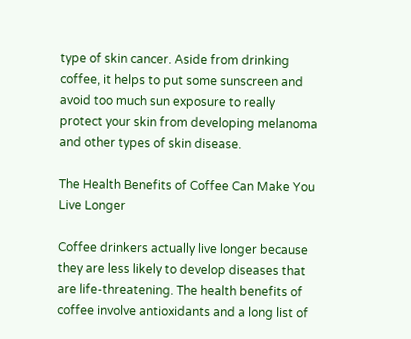type of skin cancer. Aside from drinking coffee, it helps to put some sunscreen and avoid too much sun exposure to really protect your skin from developing melanoma and other types of skin disease.

The Health Benefits of Coffee Can Make You Live Longer

Coffee drinkers actually live longer because they are less likely to develop diseases that are life-threatening. The health benefits of coffee involve antioxidants and a long list of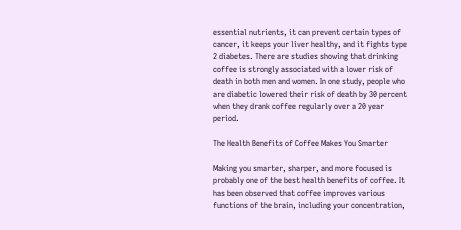essential nutrients, it can prevent certain types of cancer, it keeps your liver healthy, and it fights type 2 diabetes. There are studies showing that drinking coffee is strongly associated with a lower risk of death in both men and women. In one study, people who are diabetic lowered their risk of death by 30 percent when they drank coffee regularly over a 20 year period.

The Health Benefits of Coffee Makes You Smarter

Making you smarter, sharper, and more focused is probably one of the best health benefits of coffee. It has been observed that coffee improves various functions of the brain, including your concentration,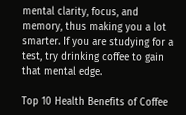mental clarity, focus, and memory, thus making you a lot smarter. If you are studying for a test, try drinking coffee to gain that mental edge.

Top 10 Health Benefits of Coffee